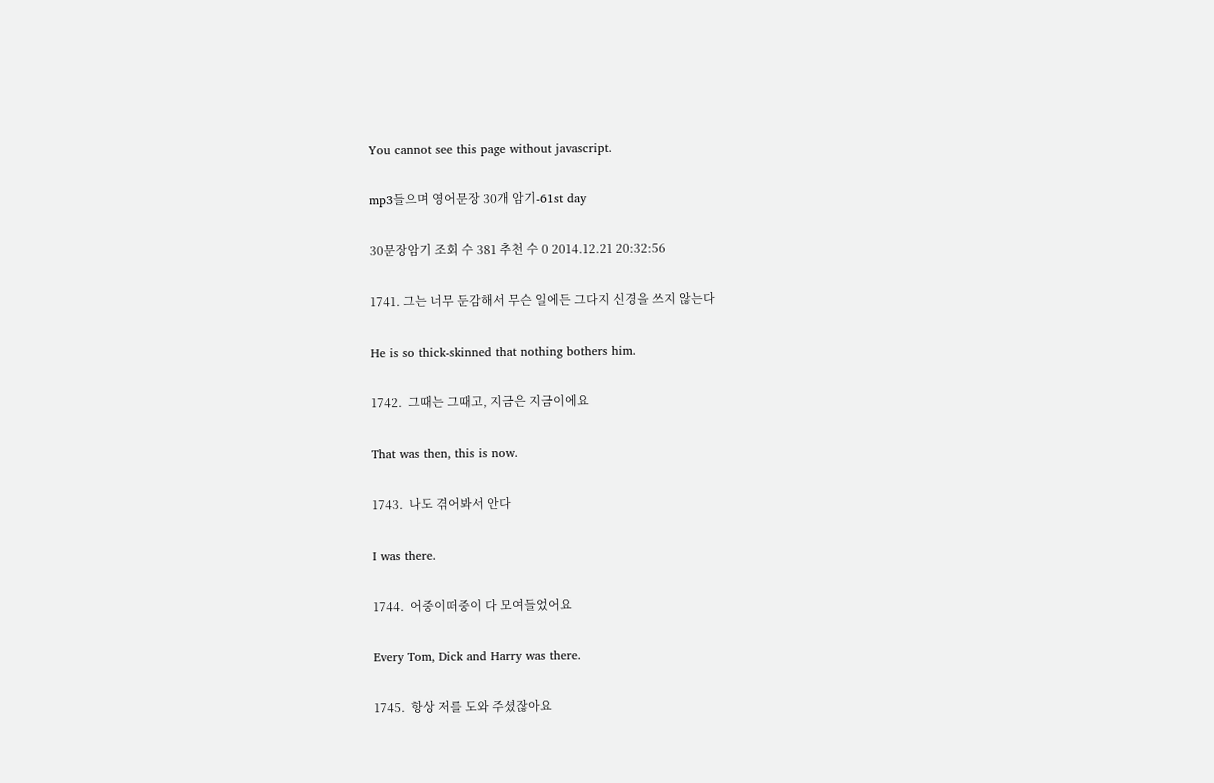You cannot see this page without javascript.

mp3들으며 영어문장 30개 암기-61st day

30문장암기 조회 수 381 추천 수 0 2014.12.21 20:32:56

1741. 그는 너무 둔감해서 무슨 일에든 그다지 신경을 쓰지 않는다

He is so thick-skinned that nothing bothers him.

1742.  그때는 그때고, 지금은 지금이에요

That was then, this is now.

1743.  나도 겪어봐서 안다

I was there.

1744.  어중이떠중이 다 모여들었어요

Every Tom, Dick and Harry was there.

1745.  항상 저를 도와 주셨잖아요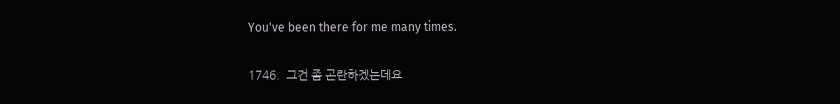You've been there for me many times.

1746.  그건 좀 곤란하겠는데요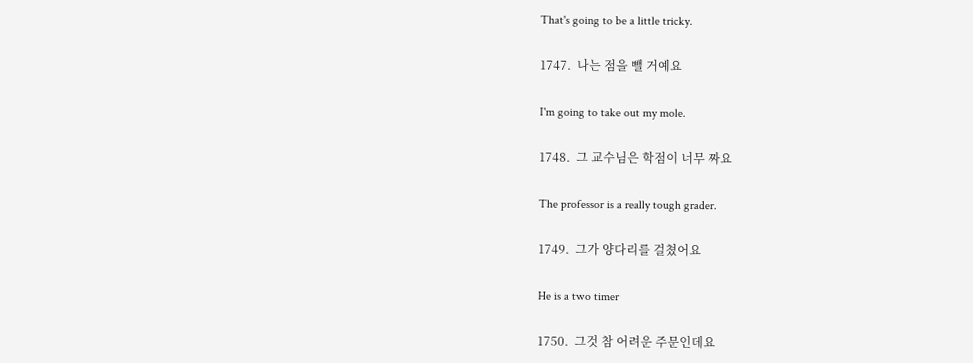That's going to be a little tricky.

1747.  나는 점을 뺄 거예요

I'm going to take out my mole.

1748.  그 교수님은 학점이 너무 짜요

The professor is a really tough grader.

1749.  그가 양다리를 걸쳤어요

He is a two timer

1750.  그것 참 어려운 주문인데요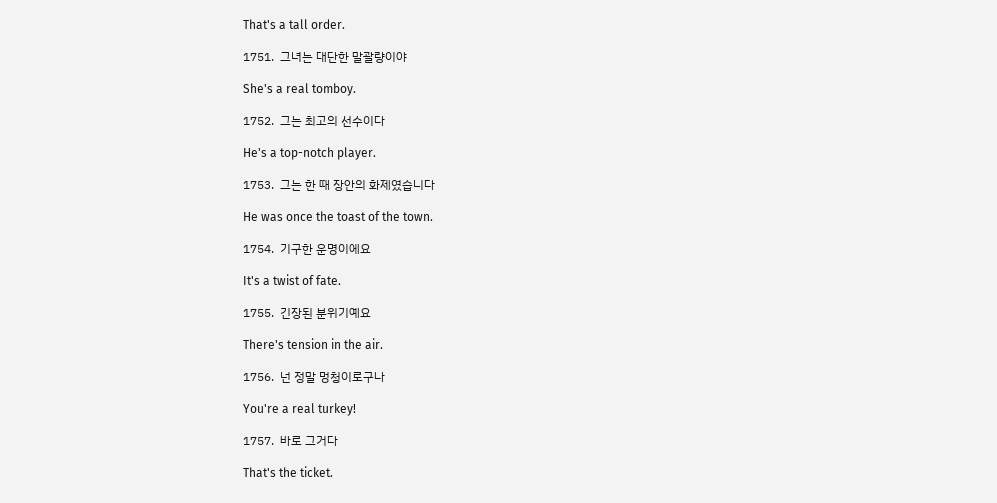That's a tall order.

1751.  그녀는 대단한 말괄량이야

She's a real tomboy.

1752.  그는 최고의 선수이다

He's a top-notch player.

1753.  그는 한 때 장안의 화제였습니다

He was once the toast of the town.

1754.  기구한 운명이에요

It's a twist of fate.

1755.  긴장된 분위기예요

There's tension in the air.

1756.  넌 정말 멍청이로구나

You're a real turkey!

1757.  바로 그거다

That's the ticket.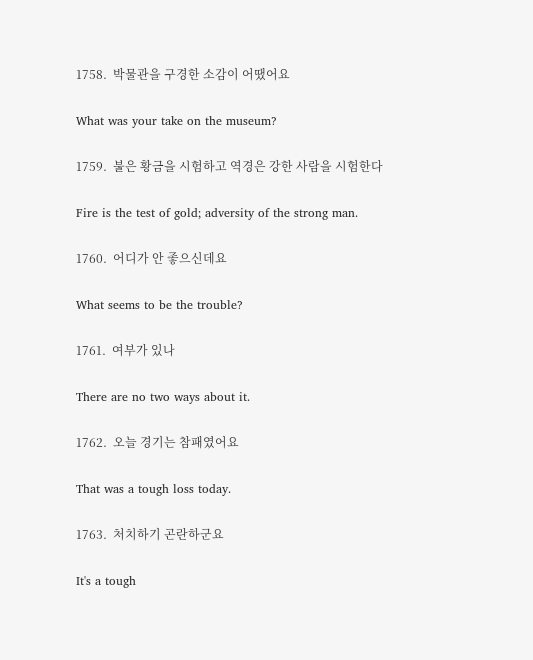1758.  박물관을 구경한 소감이 어땠어요

What was your take on the museum?

1759.  불은 황금을 시험하고 역경은 강한 사람을 시험한다

Fire is the test of gold; adversity of the strong man.

1760.  어디가 안 좋으신데요

What seems to be the trouble?

1761.  여부가 있나

There are no two ways about it.

1762.  오늘 경기는 참패였어요

That was a tough loss today.

1763.  처치하기 곤란하군요

It's a tough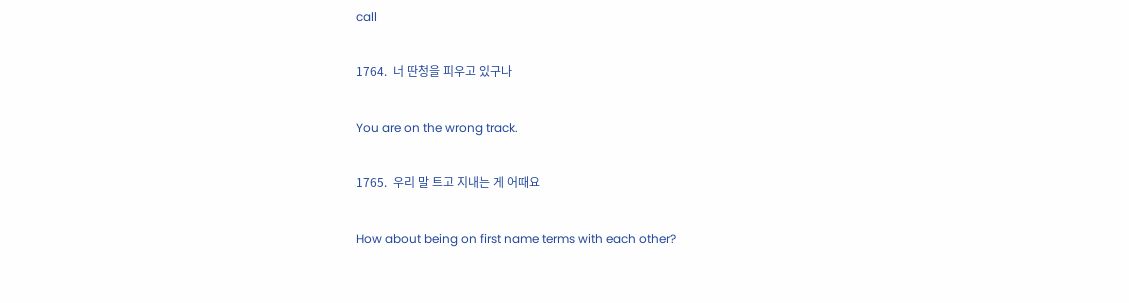call

1764.  너 딴청을 피우고 있구나

You are on the wrong track.

1765.  우리 말 트고 지내는 게 어때요

How about being on first name terms with each other?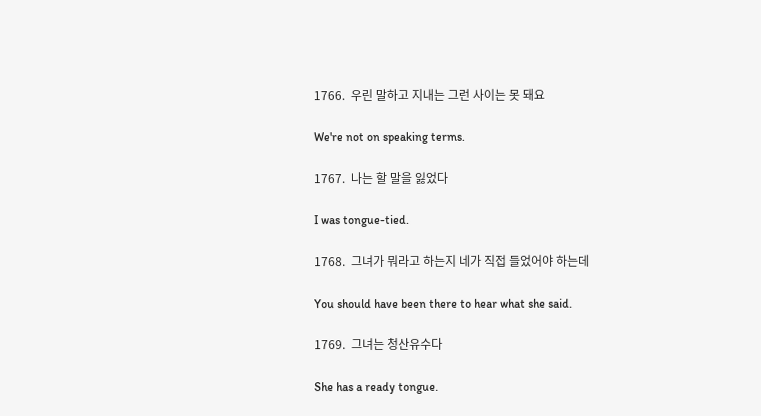1766.  우린 말하고 지내는 그런 사이는 못 돼요

We're not on speaking terms.

1767.  나는 할 말을 잃었다

I was tongue-tied.

1768.  그녀가 뭐라고 하는지 네가 직접 들었어야 하는데

You should have been there to hear what she said.

1769.  그녀는 청산유수다

She has a ready tongue.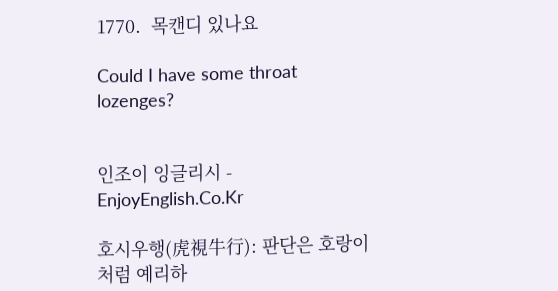1770.  목캔디 있나요

Could I have some throat lozenges?


인조이 잉글리시 - EnjoyEnglish.Co.Kr

호시우행(虎視牛行): 판단은 호랑이처럼 예리하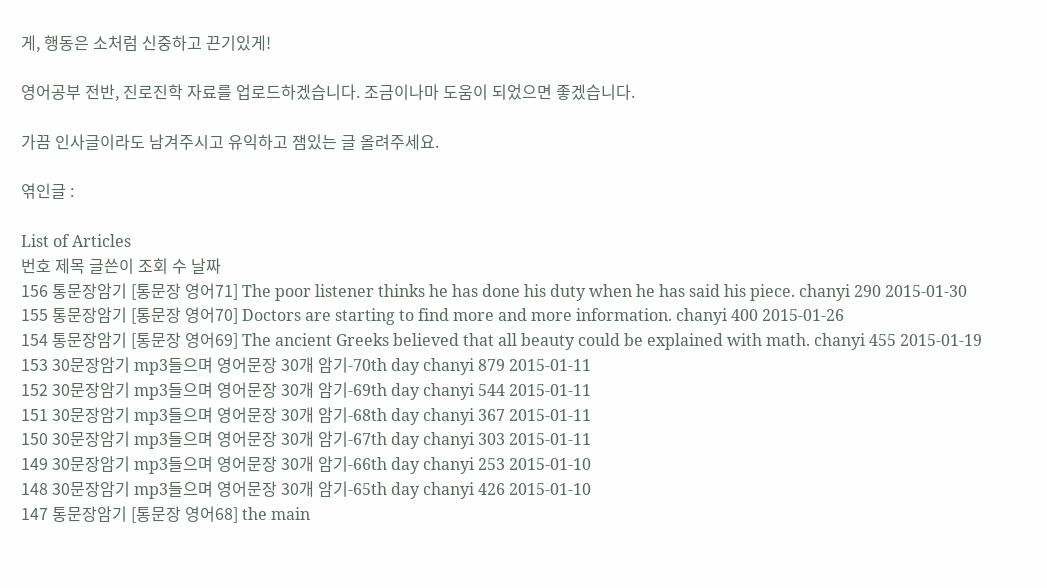게, 행동은 소처럼 신중하고 끈기있게!

영어공부 전반, 진로진학 자료를 업로드하겠습니다. 조금이나마 도움이 되었으면 좋겠습니다.

가끔 인사글이라도 남겨주시고 유익하고 잼있는 글 올려주세요.

엮인글 :

List of Articles
번호 제목 글쓴이 조회 수 날짜
156 통문장암기 [통문장 영어71] The poor listener thinks he has done his duty when he has said his piece. chanyi 290 2015-01-30
155 통문장암기 [통문장 영어70] Doctors are starting to find more and more information. chanyi 400 2015-01-26
154 통문장암기 [통문장 영어69] The ancient Greeks believed that all beauty could be explained with math. chanyi 455 2015-01-19
153 30문장암기 mp3들으며 영어문장 30개 암기-70th day chanyi 879 2015-01-11
152 30문장암기 mp3들으며 영어문장 30개 암기-69th day chanyi 544 2015-01-11
151 30문장암기 mp3들으며 영어문장 30개 암기-68th day chanyi 367 2015-01-11
150 30문장암기 mp3들으며 영어문장 30개 암기-67th day chanyi 303 2015-01-11
149 30문장암기 mp3들으며 영어문장 30개 암기-66th day chanyi 253 2015-01-10
148 30문장암기 mp3들으며 영어문장 30개 암기-65th day chanyi 426 2015-01-10
147 통문장암기 [통문장 영어68] the main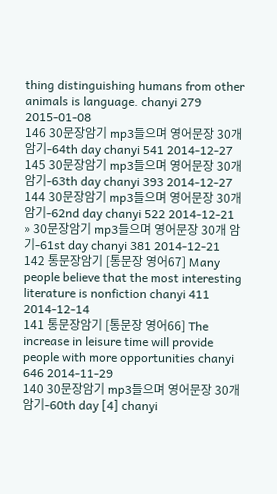thing distinguishing humans from other animals is language. chanyi 279 2015-01-08
146 30문장암기 mp3들으며 영어문장 30개 암기-64th day chanyi 541 2014-12-27
145 30문장암기 mp3들으며 영어문장 30개 암기-63th day chanyi 393 2014-12-27
144 30문장암기 mp3들으며 영어문장 30개 암기-62nd day chanyi 522 2014-12-21
» 30문장암기 mp3들으며 영어문장 30개 암기-61st day chanyi 381 2014-12-21
142 통문장암기 [통문장 영어67] Many people believe that the most interesting literature is nonfiction chanyi 411 2014-12-14
141 통문장암기 [통문장 영어66] The increase in leisure time will provide people with more opportunities chanyi 646 2014-11-29
140 30문장암기 mp3들으며 영어문장 30개 암기-60th day [4] chanyi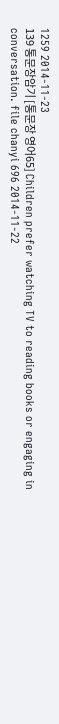1259 2014-11-23
139 통문장암기 [통문장 영어65] Children prefer watching TV to reading books or engaging in conversation. file chanyi 696 2014-11-22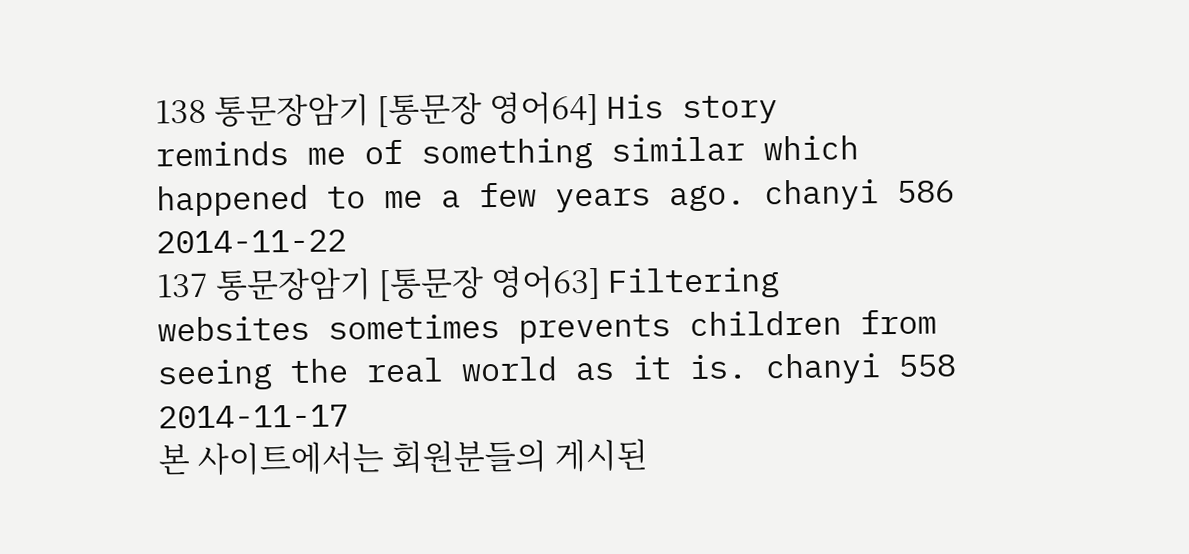138 통문장암기 [통문장 영어64] His story reminds me of something similar which happened to me a few years ago. chanyi 586 2014-11-22
137 통문장암기 [통문장 영어63] Filtering websites sometimes prevents children from seeing the real world as it is. chanyi 558 2014-11-17
본 사이트에서는 회원분들의 게시된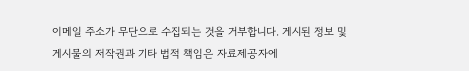이메일 주소가 무단으로 수집되는 것을 거부합니다. 게시된 정보 및 게시물의 저작권과 기타 법적 책임은 자료제공자에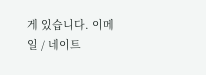게 있습니다. 이메일 / 네이트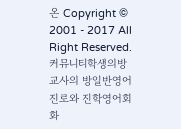온 Copyright © 2001 - 2017 All Right Reserved.
커뮤니티학생의방교사의 방일반영어진로와 진학영어회화